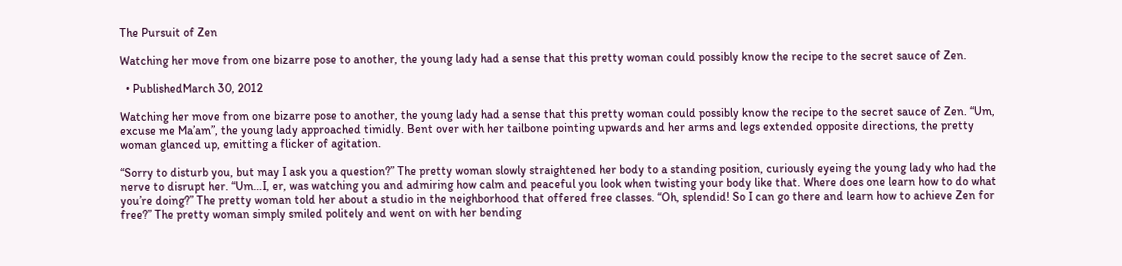The Pursuit of Zen

Watching her move from one bizarre pose to another, the young lady had a sense that this pretty woman could possibly know the recipe to the secret sauce of Zen.

  • PublishedMarch 30, 2012

Watching her move from one bizarre pose to another, the young lady had a sense that this pretty woman could possibly know the recipe to the secret sauce of Zen. “Um, excuse me Ma’am”, the young lady approached timidly. Bent over with her tailbone pointing upwards and her arms and legs extended opposite directions, the pretty woman glanced up, emitting a flicker of agitation.

“Sorry to disturb you, but may I ask you a question?” The pretty woman slowly straightened her body to a standing position, curiously eyeing the young lady who had the nerve to disrupt her. “Um…I, er, was watching you and admiring how calm and peaceful you look when twisting your body like that. Where does one learn how to do what you’re doing?” The pretty woman told her about a studio in the neighborhood that offered free classes. “Oh, splendid! So I can go there and learn how to achieve Zen for free?” The pretty woman simply smiled politely and went on with her bending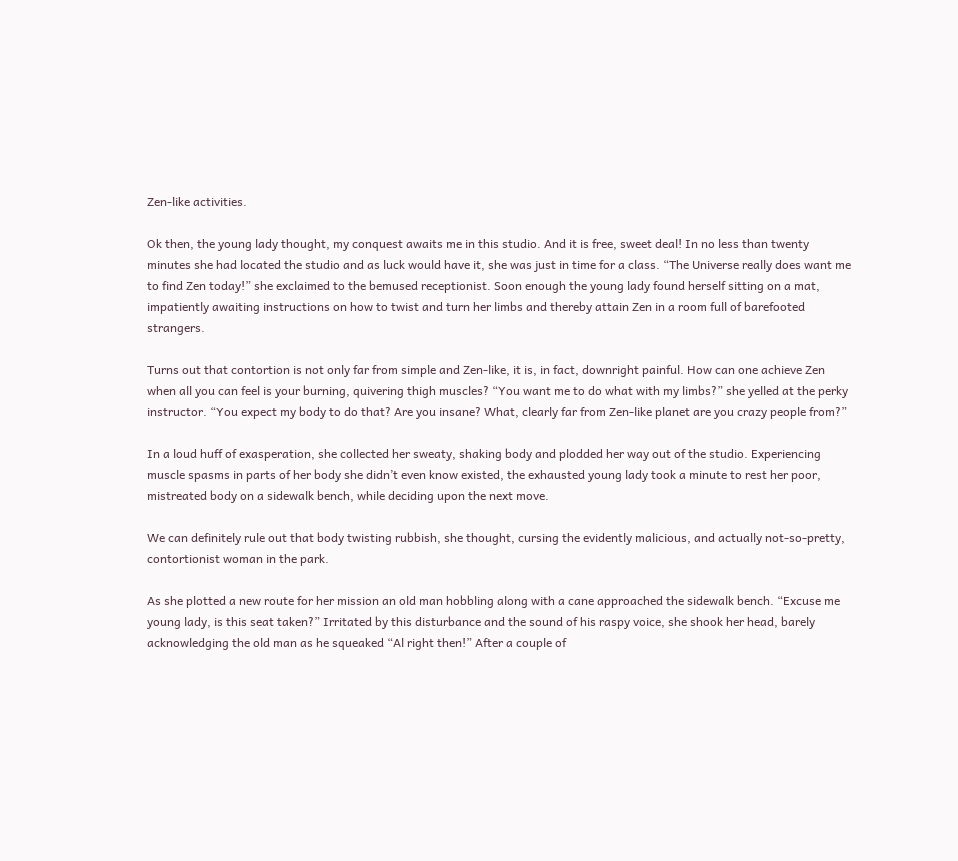Zen-like activities.

Ok then, the young lady thought, my conquest awaits me in this studio. And it is free, sweet deal! In no less than twenty minutes she had located the studio and as luck would have it, she was just in time for a class. “The Universe really does want me to find Zen today!” she exclaimed to the bemused receptionist. Soon enough the young lady found herself sitting on a mat, impatiently awaiting instructions on how to twist and turn her limbs and thereby attain Zen in a room full of barefooted strangers.

Turns out that contortion is not only far from simple and Zen-like, it is, in fact, downright painful. How can one achieve Zen when all you can feel is your burning, quivering thigh muscles? “You want me to do what with my limbs?” she yelled at the perky instructor. “You expect my body to do that? Are you insane? What, clearly far from Zen-like planet are you crazy people from?”

In a loud huff of exasperation, she collected her sweaty, shaking body and plodded her way out of the studio. Experiencing muscle spasms in parts of her body she didn’t even know existed, the exhausted young lady took a minute to rest her poor, mistreated body on a sidewalk bench, while deciding upon the next move.

We can definitely rule out that body twisting rubbish, she thought, cursing the evidently malicious, and actually not-so-pretty, contortionist woman in the park.

As she plotted a new route for her mission an old man hobbling along with a cane approached the sidewalk bench. “Excuse me young lady, is this seat taken?” Irritated by this disturbance and the sound of his raspy voice, she shook her head, barely acknowledging the old man as he squeaked “Al right then!” After a couple of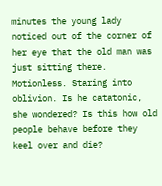minutes the young lady noticed out of the corner of her eye that the old man was just sitting there. Motionless. Staring into oblivion. Is he catatonic, she wondered? Is this how old people behave before they keel over and die?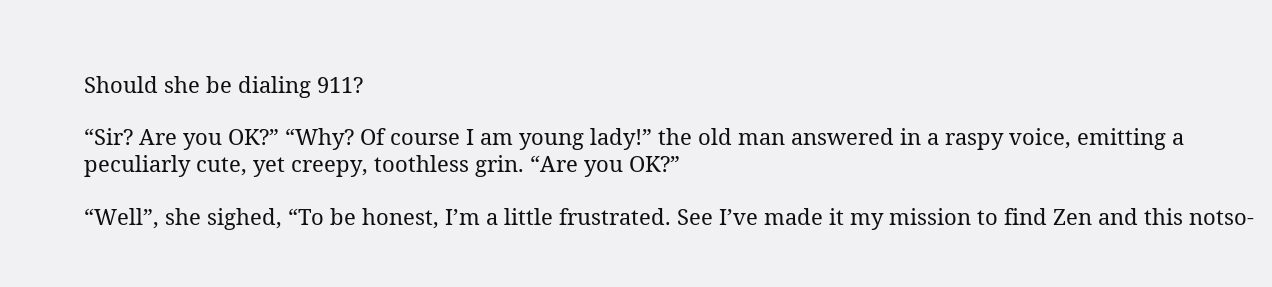Should she be dialing 911?

“Sir? Are you OK?” “Why? Of course I am young lady!” the old man answered in a raspy voice, emitting a peculiarly cute, yet creepy, toothless grin. “Are you OK?”

“Well”, she sighed, “To be honest, I’m a little frustrated. See I’ve made it my mission to find Zen and this notso-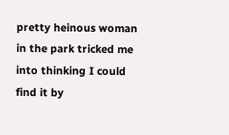pretty heinous woman in the park tricked me into thinking I could find it by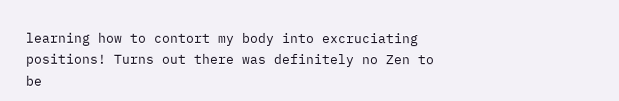learning how to contort my body into excruciating positions! Turns out there was definitely no Zen to be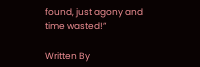found, just agony and time wasted!”

Written By